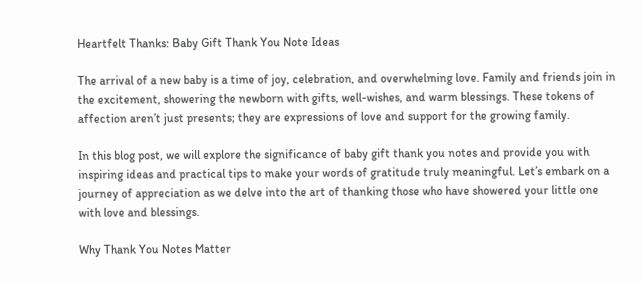Heartfelt Thanks: Baby Gift Thank You Note Ideas

The arrival of a new baby is a time of joy, celebration, and overwhelming love. Family and friends join in the excitement, showering the newborn with gifts, well-wishes, and warm blessings. These tokens of affection aren’t just presents; they are expressions of love and support for the growing family.

In this blog post, we will explore the significance of baby gift thank you notes and provide you with inspiring ideas and practical tips to make your words of gratitude truly meaningful. Let’s embark on a journey of appreciation as we delve into the art of thanking those who have showered your little one with love and blessings.

Why Thank You Notes Matter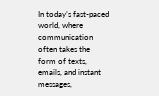In today’s fast-paced world, where communication often takes the form of texts, emails, and instant messages,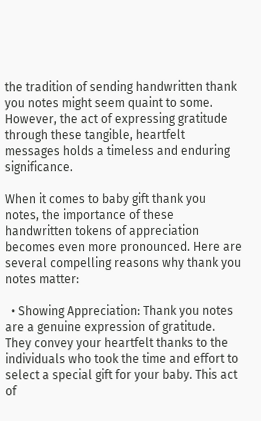the tradition of sending handwritten thank you notes might seem quaint to some. However, the act of expressing gratitude through these tangible, heartfelt messages holds a timeless and enduring significance.

When it comes to baby gift thank you notes, the importance of these handwritten tokens of appreciation becomes even more pronounced. Here are several compelling reasons why thank you notes matter:

  • Showing Appreciation: Thank you notes are a genuine expression of gratitude. They convey your heartfelt thanks to the individuals who took the time and effort to select a special gift for your baby. This act of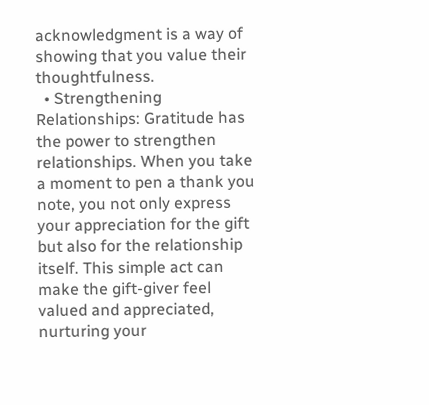acknowledgment is a way of showing that you value their thoughtfulness.
  • Strengthening Relationships: Gratitude has the power to strengthen relationships. When you take a moment to pen a thank you note, you not only express your appreciation for the gift but also for the relationship itself. This simple act can make the gift-giver feel valued and appreciated, nurturing your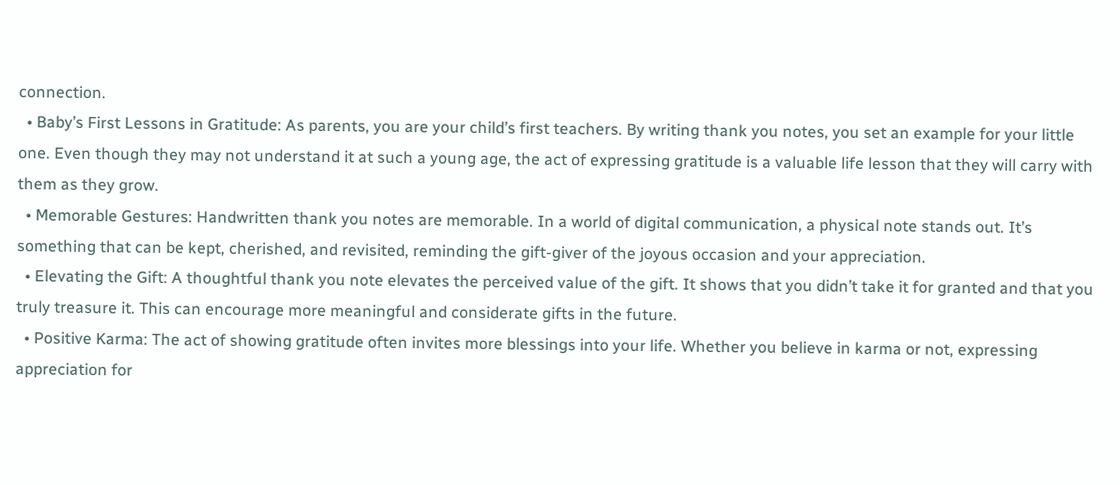connection.
  • Baby’s First Lessons in Gratitude: As parents, you are your child’s first teachers. By writing thank you notes, you set an example for your little one. Even though they may not understand it at such a young age, the act of expressing gratitude is a valuable life lesson that they will carry with them as they grow.
  • Memorable Gestures: Handwritten thank you notes are memorable. In a world of digital communication, a physical note stands out. It’s something that can be kept, cherished, and revisited, reminding the gift-giver of the joyous occasion and your appreciation.
  • Elevating the Gift: A thoughtful thank you note elevates the perceived value of the gift. It shows that you didn’t take it for granted and that you truly treasure it. This can encourage more meaningful and considerate gifts in the future.
  • Positive Karma: The act of showing gratitude often invites more blessings into your life. Whether you believe in karma or not, expressing appreciation for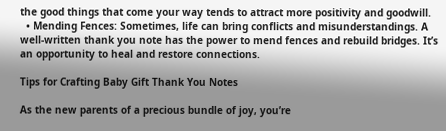the good things that come your way tends to attract more positivity and goodwill.
  • Mending Fences: Sometimes, life can bring conflicts and misunderstandings. A well-written thank you note has the power to mend fences and rebuild bridges. It’s an opportunity to heal and restore connections.

Tips for Crafting Baby Gift Thank You Notes

As the new parents of a precious bundle of joy, you’re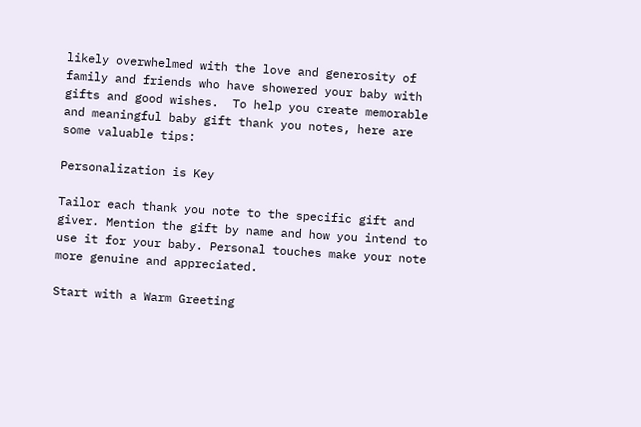likely overwhelmed with the love and generosity of family and friends who have showered your baby with gifts and good wishes.  To help you create memorable and meaningful baby gift thank you notes, here are some valuable tips:

Personalization is Key

Tailor each thank you note to the specific gift and giver. Mention the gift by name and how you intend to use it for your baby. Personal touches make your note more genuine and appreciated.

Start with a Warm Greeting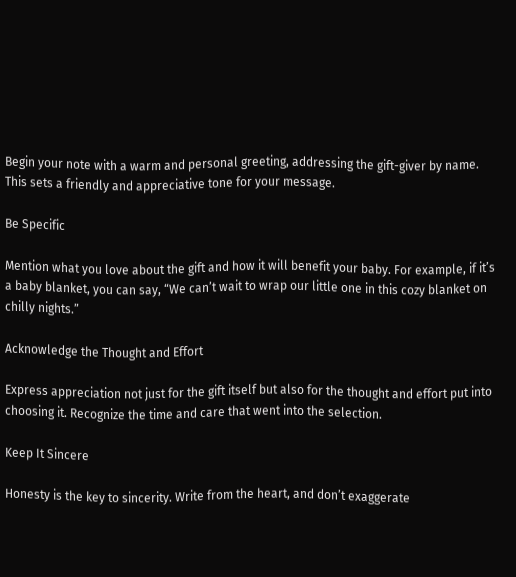Begin your note with a warm and personal greeting, addressing the gift-giver by name. This sets a friendly and appreciative tone for your message.

Be Specific

Mention what you love about the gift and how it will benefit your baby. For example, if it’s a baby blanket, you can say, “We can’t wait to wrap our little one in this cozy blanket on chilly nights.”

Acknowledge the Thought and Effort

Express appreciation not just for the gift itself but also for the thought and effort put into choosing it. Recognize the time and care that went into the selection.

Keep It Sincere

Honesty is the key to sincerity. Write from the heart, and don’t exaggerate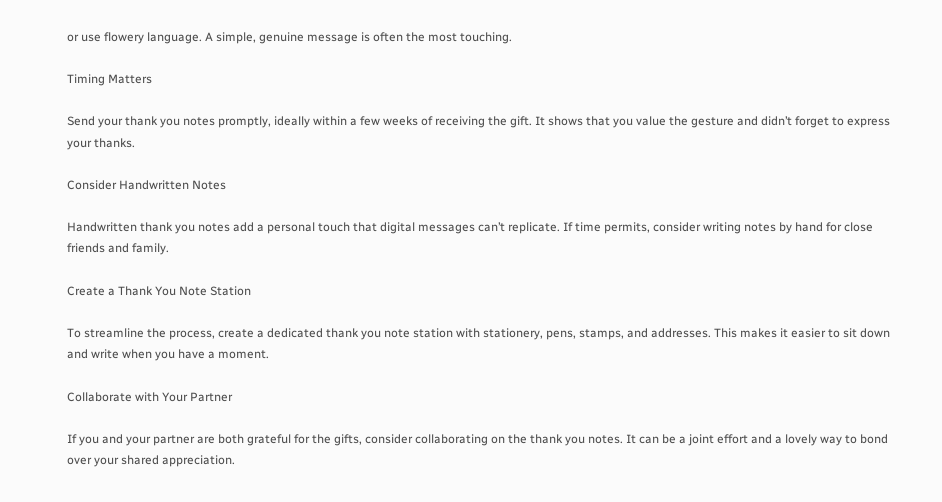or use flowery language. A simple, genuine message is often the most touching.

Timing Matters

Send your thank you notes promptly, ideally within a few weeks of receiving the gift. It shows that you value the gesture and didn’t forget to express your thanks.

Consider Handwritten Notes

Handwritten thank you notes add a personal touch that digital messages can’t replicate. If time permits, consider writing notes by hand for close friends and family.

Create a Thank You Note Station

To streamline the process, create a dedicated thank you note station with stationery, pens, stamps, and addresses. This makes it easier to sit down and write when you have a moment.

Collaborate with Your Partner

If you and your partner are both grateful for the gifts, consider collaborating on the thank you notes. It can be a joint effort and a lovely way to bond over your shared appreciation.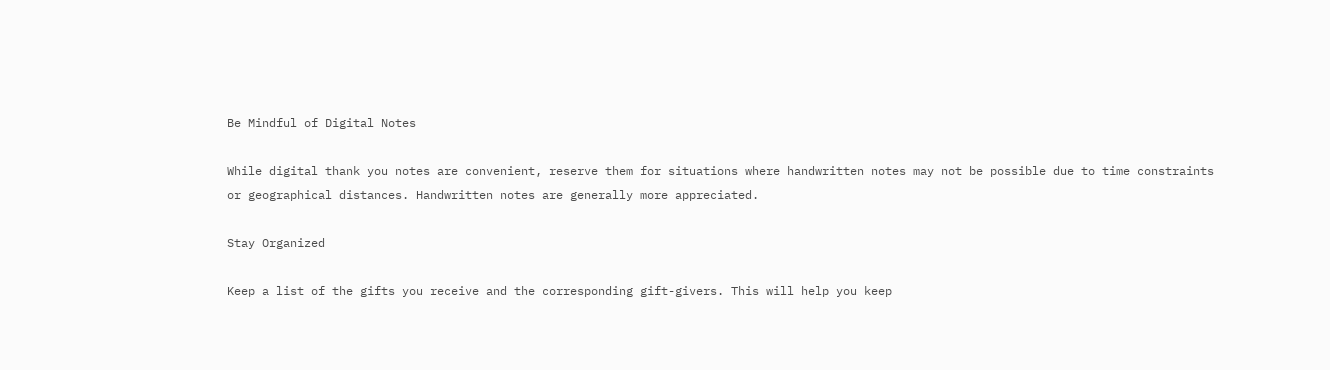Be Mindful of Digital Notes

While digital thank you notes are convenient, reserve them for situations where handwritten notes may not be possible due to time constraints or geographical distances. Handwritten notes are generally more appreciated.

Stay Organized

Keep a list of the gifts you receive and the corresponding gift-givers. This will help you keep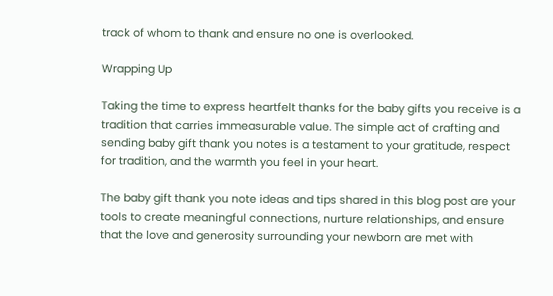track of whom to thank and ensure no one is overlooked.

Wrapping Up

Taking the time to express heartfelt thanks for the baby gifts you receive is a tradition that carries immeasurable value. The simple act of crafting and sending baby gift thank you notes is a testament to your gratitude, respect for tradition, and the warmth you feel in your heart.

The baby gift thank you note ideas and tips shared in this blog post are your tools to create meaningful connections, nurture relationships, and ensure that the love and generosity surrounding your newborn are met with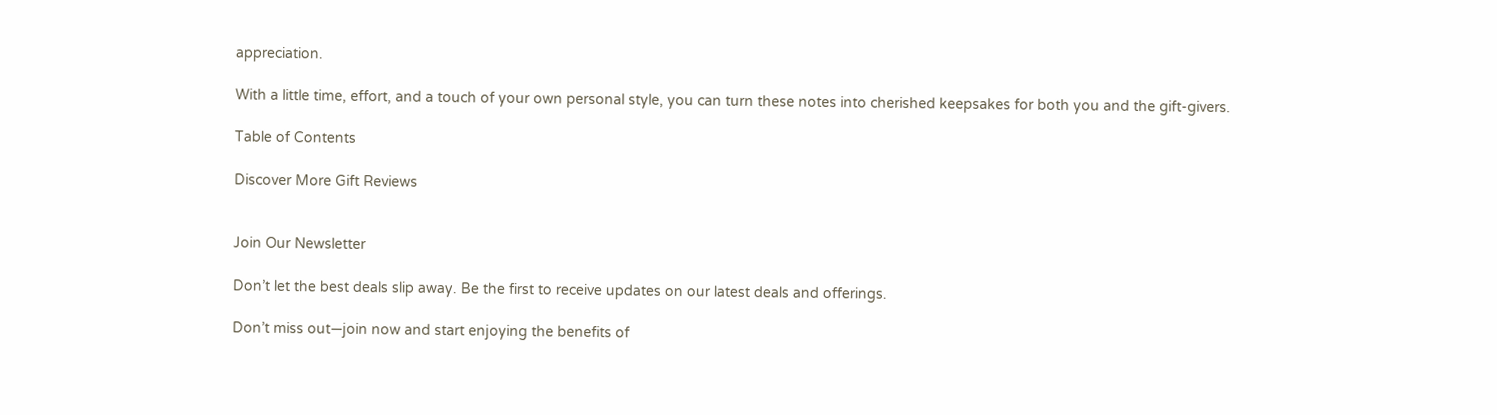appreciation.

With a little time, effort, and a touch of your own personal style, you can turn these notes into cherished keepsakes for both you and the gift-givers.

Table of Contents

Discover More Gift Reviews


Join Our Newsletter

Don’t let the best deals slip away. Be the first to receive updates on our latest deals and offerings.

Don’t miss out—join now and start enjoying the benefits of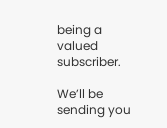being a valued subscriber.

We’ll be sending you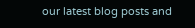our latest blog posts and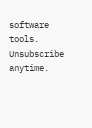software tools. Unsubscribe anytime.